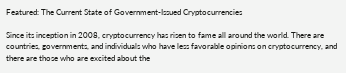Featured: The Current State of Government-Issued Cryptocurrencies

Since its inception in 2008, cryptocurrency has risen to fame all around the world. There are countries, governments, and individuals who have less favorable opinions on cryptocurrency, and there are those who are excited about the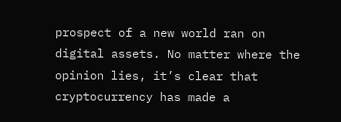prospect of a new world ran on digital assets. No matter where the opinion lies, it’s clear that cryptocurrency has made a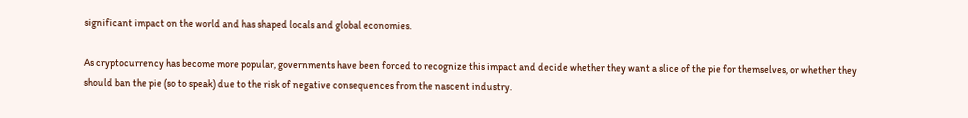significant impact on the world and has shaped locals and global economies.

As cryptocurrency has become more popular, governments have been forced to recognize this impact and decide whether they want a slice of the pie for themselves, or whether they should ban the pie (so to speak) due to the risk of negative consequences from the nascent industry.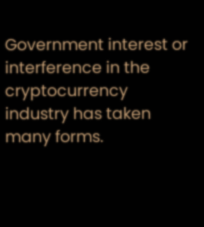Government interest or interference in the cryptocurrency industry has taken many forms.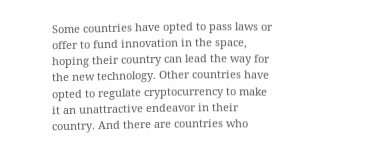Some countries have opted to pass laws or offer to fund innovation in the space, hoping their country can lead the way for the new technology. Other countries have opted to regulate cryptocurrency to make it an unattractive endeavor in their country. And there are countries who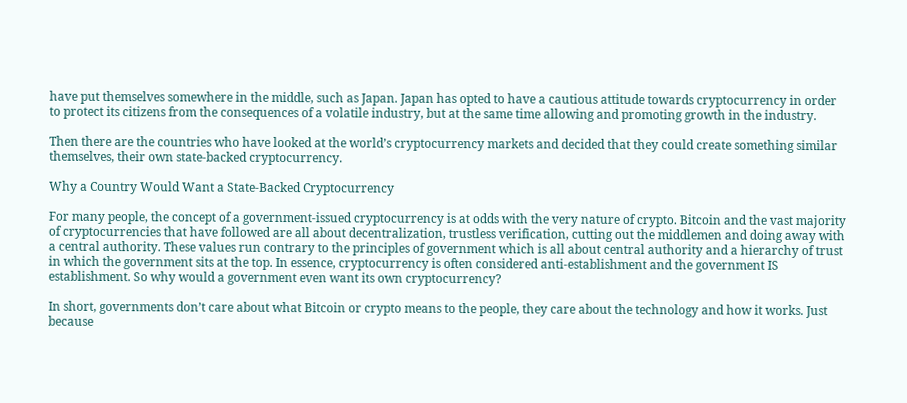have put themselves somewhere in the middle, such as Japan. Japan has opted to have a cautious attitude towards cryptocurrency in order to protect its citizens from the consequences of a volatile industry, but at the same time allowing and promoting growth in the industry.

Then there are the countries who have looked at the world’s cryptocurrency markets and decided that they could create something similar themselves, their own state-backed cryptocurrency.

Why a Country Would Want a State-Backed Cryptocurrency

For many people, the concept of a government-issued cryptocurrency is at odds with the very nature of crypto. Bitcoin and the vast majority of cryptocurrencies that have followed are all about decentralization, trustless verification, cutting out the middlemen and doing away with a central authority. These values run contrary to the principles of government which is all about central authority and a hierarchy of trust in which the government sits at the top. In essence, cryptocurrency is often considered anti-establishment and the government IS establishment. So why would a government even want its own cryptocurrency?

In short, governments don’t care about what Bitcoin or crypto means to the people, they care about the technology and how it works. Just because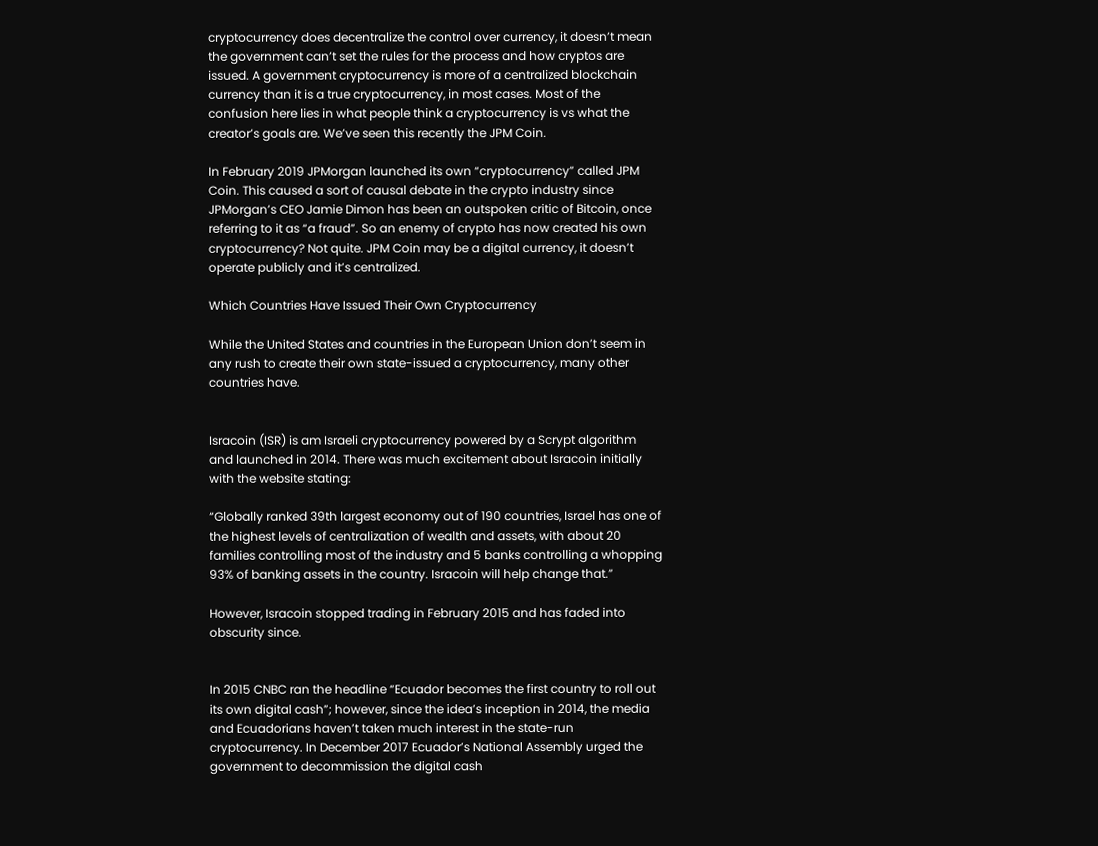cryptocurrency does decentralize the control over currency, it doesn’t mean the government can’t set the rules for the process and how cryptos are issued. A government cryptocurrency is more of a centralized blockchain currency than it is a true cryptocurrency, in most cases. Most of the confusion here lies in what people think a cryptocurrency is vs what the creator’s goals are. We’ve seen this recently the JPM Coin.

In February 2019 JPMorgan launched its own “cryptocurrency” called JPM Coin. This caused a sort of causal debate in the crypto industry since JPMorgan’s CEO Jamie Dimon has been an outspoken critic of Bitcoin, once referring to it as “a fraud”. So an enemy of crypto has now created his own cryptocurrency? Not quite. JPM Coin may be a digital currency, it doesn’t operate publicly and it’s centralized.

Which Countries Have Issued Their Own Cryptocurrency

While the United States and countries in the European Union don’t seem in any rush to create their own state-issued a cryptocurrency, many other countries have.


Isracoin (ISR) is am Israeli cryptocurrency powered by a Scrypt algorithm and launched in 2014. There was much excitement about Isracoin initially with the website stating:

“Globally ranked 39th largest economy out of 190 countries, Israel has one of the highest levels of centralization of wealth and assets, with about 20 families controlling most of the industry and 5 banks controlling a whopping 93% of banking assets in the country. Isracoin will help change that.”

However, Isracoin stopped trading in February 2015 and has faded into obscurity since.


In 2015 CNBC ran the headline “Ecuador becomes the first country to roll out its own digital cash”; however, since the idea’s inception in 2014, the media and Ecuadorians haven’t taken much interest in the state-run cryptocurrency. In December 2017 Ecuador’s National Assembly urged the government to decommission the digital cash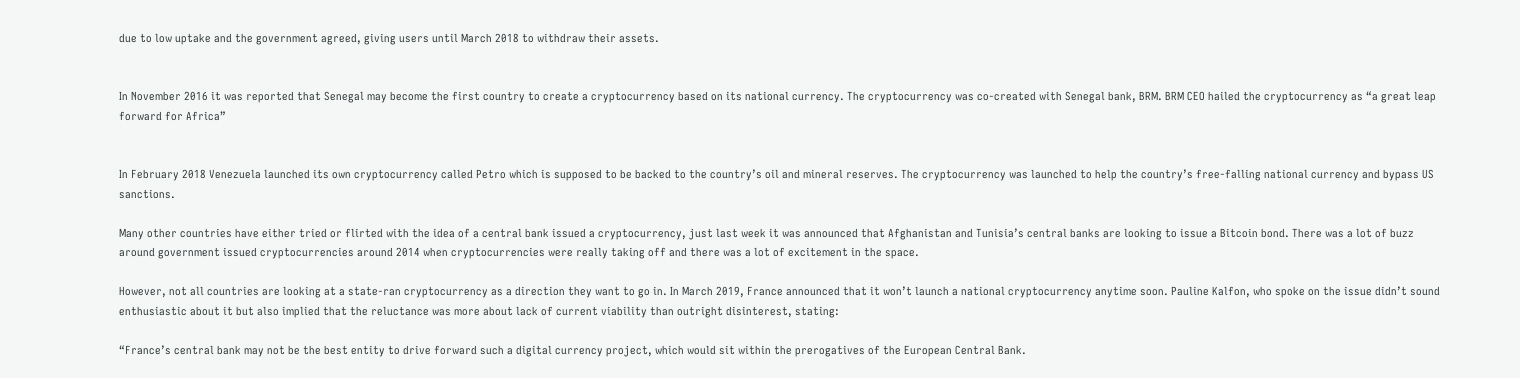due to low uptake and the government agreed, giving users until March 2018 to withdraw their assets.


In November 2016 it was reported that Senegal may become the first country to create a cryptocurrency based on its national currency. The cryptocurrency was co-created with Senegal bank, BRM. BRM CEO hailed the cryptocurrency as “a great leap forward for Africa”


In February 2018 Venezuela launched its own cryptocurrency called Petro which is supposed to be backed to the country’s oil and mineral reserves. The cryptocurrency was launched to help the country’s free-falling national currency and bypass US sanctions.

Many other countries have either tried or flirted with the idea of a central bank issued a cryptocurrency, just last week it was announced that Afghanistan and Tunisia’s central banks are looking to issue a Bitcoin bond. There was a lot of buzz around government issued cryptocurrencies around 2014 when cryptocurrencies were really taking off and there was a lot of excitement in the space.

However, not all countries are looking at a state-ran cryptocurrency as a direction they want to go in. In March 2019, France announced that it won’t launch a national cryptocurrency anytime soon. Pauline Kalfon, who spoke on the issue didn’t sound enthusiastic about it but also implied that the reluctance was more about lack of current viability than outright disinterest, stating:

“France’s central bank may not be the best entity to drive forward such a digital currency project, which would sit within the prerogatives of the European Central Bank.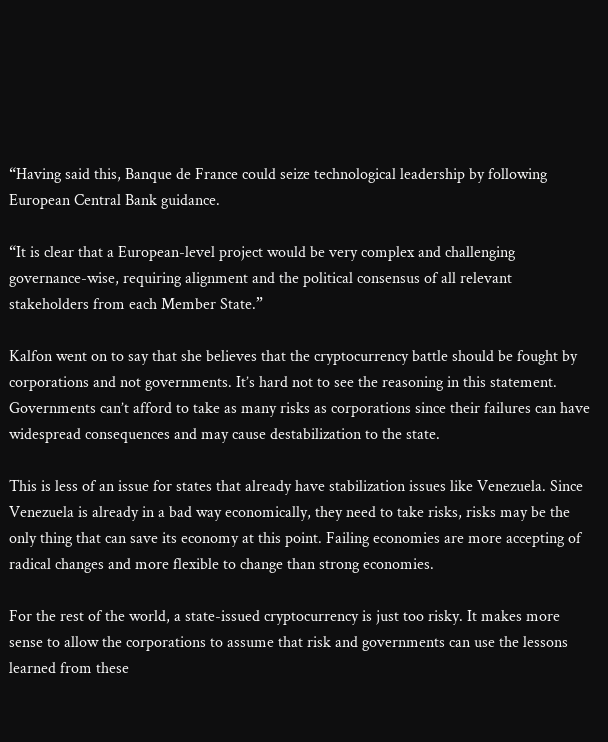“Having said this, Banque de France could seize technological leadership by following European Central Bank guidance.

“It is clear that a European-level project would be very complex and challenging governance-wise, requiring alignment and the political consensus of all relevant stakeholders from each Member State.”

Kalfon went on to say that she believes that the cryptocurrency battle should be fought by corporations and not governments. It’s hard not to see the reasoning in this statement. Governments can’t afford to take as many risks as corporations since their failures can have widespread consequences and may cause destabilization to the state.

This is less of an issue for states that already have stabilization issues like Venezuela. Since Venezuela is already in a bad way economically, they need to take risks, risks may be the only thing that can save its economy at this point. Failing economies are more accepting of radical changes and more flexible to change than strong economies.

For the rest of the world, a state-issued cryptocurrency is just too risky. It makes more sense to allow the corporations to assume that risk and governments can use the lessons learned from these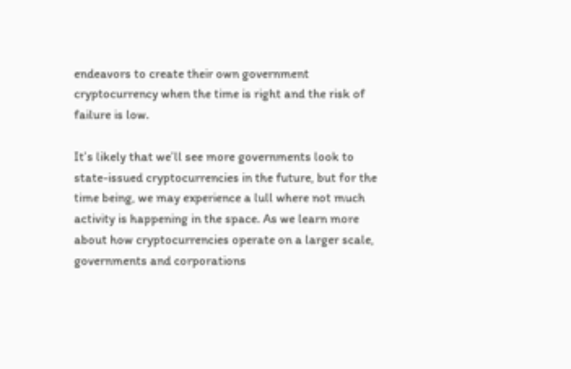endeavors to create their own government cryptocurrency when the time is right and the risk of failure is low.

It’s likely that we’ll see more governments look to state-issued cryptocurrencies in the future, but for the time being, we may experience a lull where not much activity is happening in the space. As we learn more about how cryptocurrencies operate on a larger scale, governments and corporations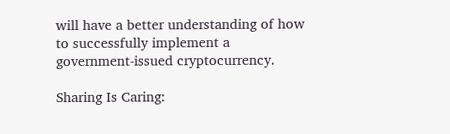will have a better understanding of how to successfully implement a government-issued cryptocurrency.

Sharing Is Caring: